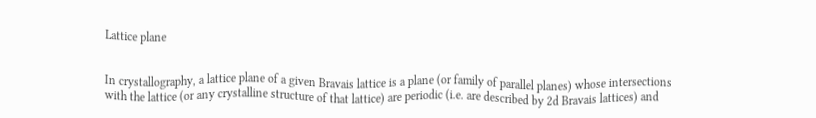Lattice plane


In crystallography, a lattice plane of a given Bravais lattice is a plane (or family of parallel planes) whose intersections with the lattice (or any crystalline structure of that lattice) are periodic (i.e. are described by 2d Bravais lattices) and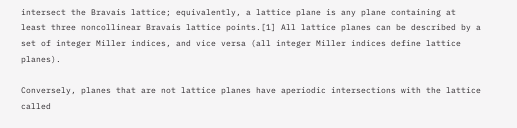intersect the Bravais lattice; equivalently, a lattice plane is any plane containing at least three noncollinear Bravais lattice points.[1] All lattice planes can be described by a set of integer Miller indices, and vice versa (all integer Miller indices define lattice planes).

Conversely, planes that are not lattice planes have aperiodic intersections with the lattice called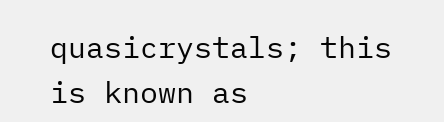quasicrystals; this is known as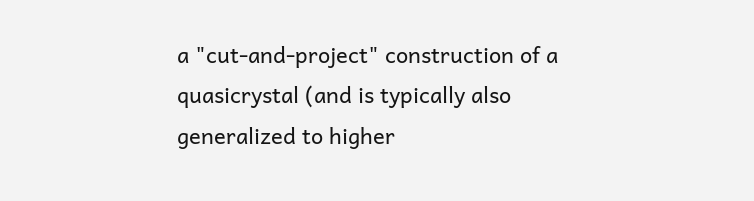a "cut-and-project" construction of a quasicrystal (and is typically also generalized to higher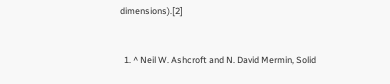dimensions).[2]


  1. ^ Neil W. Ashcroft and N. David Mermin, Solid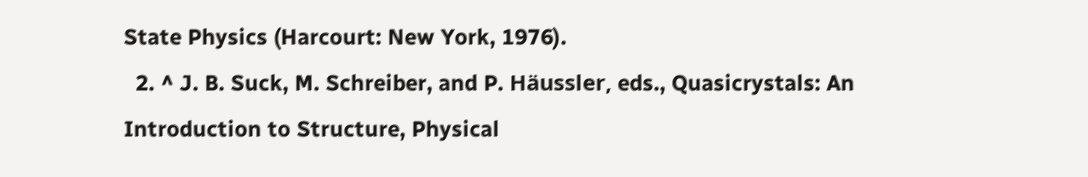State Physics (Harcourt: New York, 1976).
  2. ^ J. B. Suck, M. Schreiber, and P. Häussler, eds., Quasicrystals: An Introduction to Structure, Physical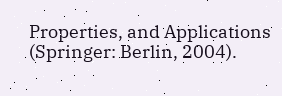Properties, and Applications (Springer: Berlin, 2004).